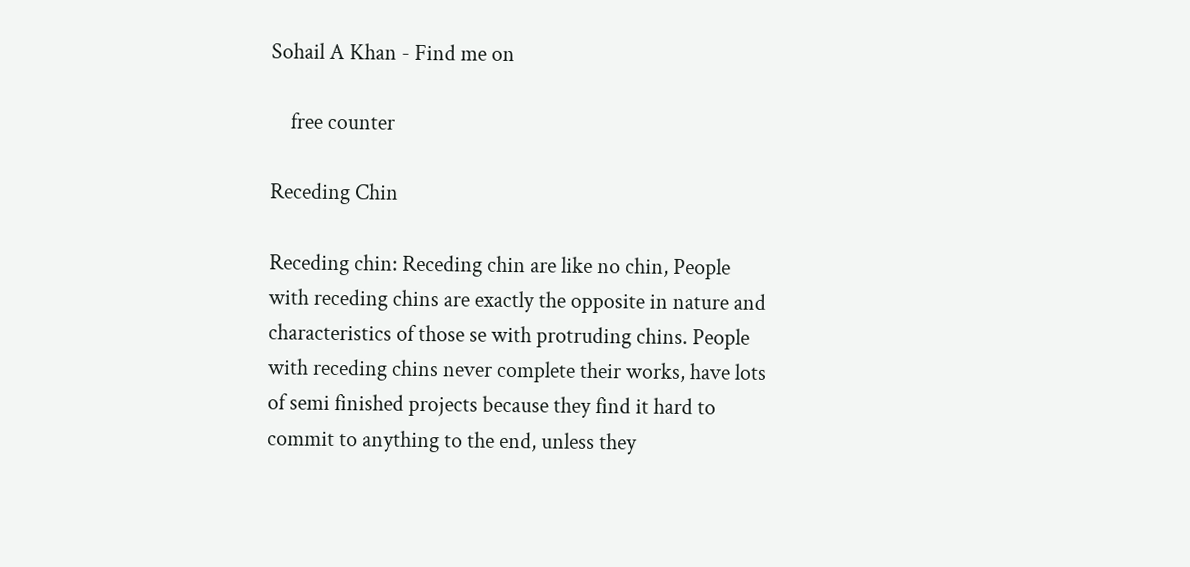Sohail A Khan - Find me on

    free counter

Receding Chin

Receding chin: Receding chin are like no chin, People with receding chins are exactly the opposite in nature and characteristics of those se with protruding chins. People with receding chins never complete their works, have lots of semi finished projects because they find it hard to commit to anything to the end, unless they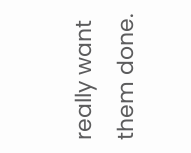really want them done.